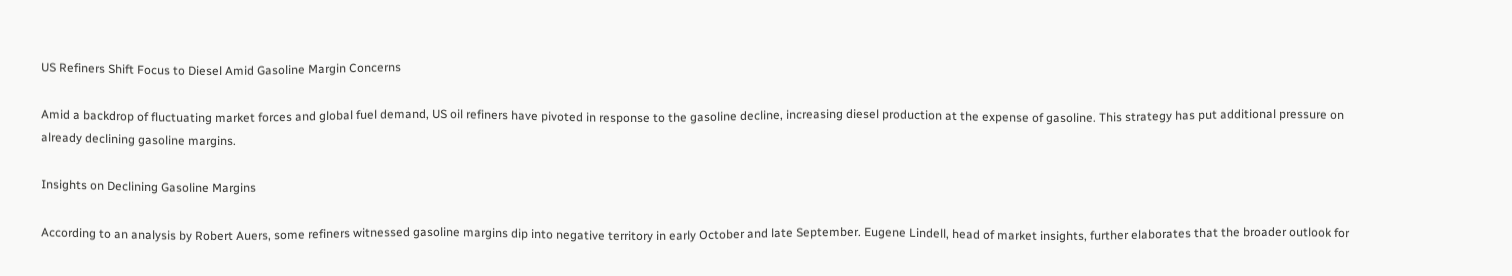US Refiners Shift Focus to Diesel Amid Gasoline Margin Concerns

Amid a backdrop of fluctuating market forces and global fuel demand, US oil refiners have pivoted in response to the gasoline decline, increasing diesel production at the expense of gasoline. This strategy has put additional pressure on already declining gasoline margins.

Insights on Declining Gasoline Margins

According to an analysis by Robert Auers, some refiners witnessed gasoline margins dip into negative territory in early October and late September. Eugene Lindell, head of market insights, further elaborates that the broader outlook for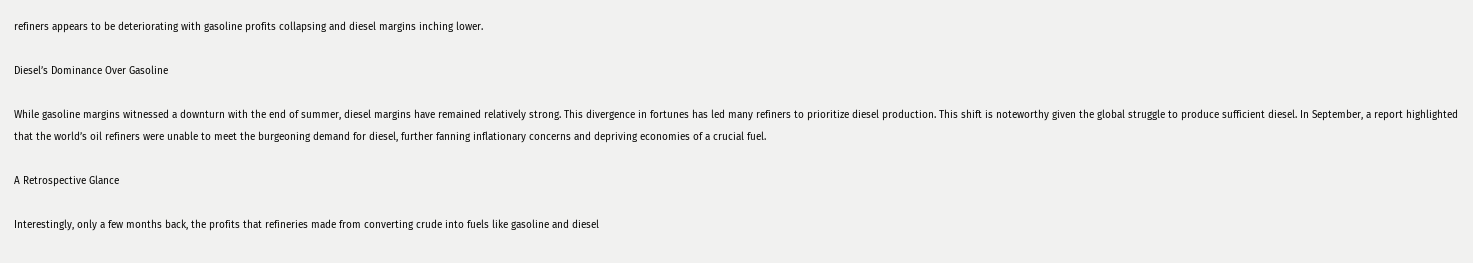refiners appears to be deteriorating with gasoline profits collapsing and diesel margins inching lower.

Diesel’s Dominance Over Gasoline

While gasoline margins witnessed a downturn with the end of summer, diesel margins have remained relatively strong. This divergence in fortunes has led many refiners to prioritize diesel production. This shift is noteworthy given the global struggle to produce sufficient diesel. In September, a report highlighted that the world’s oil refiners were unable to meet the burgeoning demand for diesel, further fanning inflationary concerns and depriving economies of a crucial fuel.

A Retrospective Glance

Interestingly, only a few months back, the profits that refineries made from converting crude into fuels like gasoline and diesel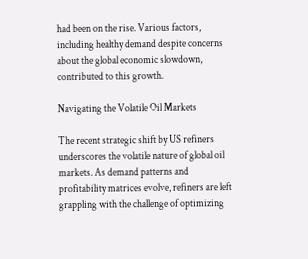had been on the rise. Various factors, including healthy demand despite concerns about the global economic slowdown, contributed to this growth.

Navigating the Volatile Oil Markets

The recent strategic shift by US refiners underscores the volatile nature of global oil markets. As demand patterns and profitability matrices evolve, refiners are left grappling with the challenge of optimizing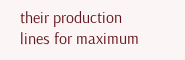their production lines for maximum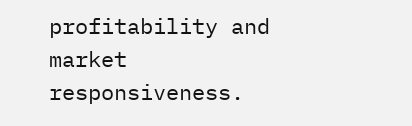profitability and market responsiveness.